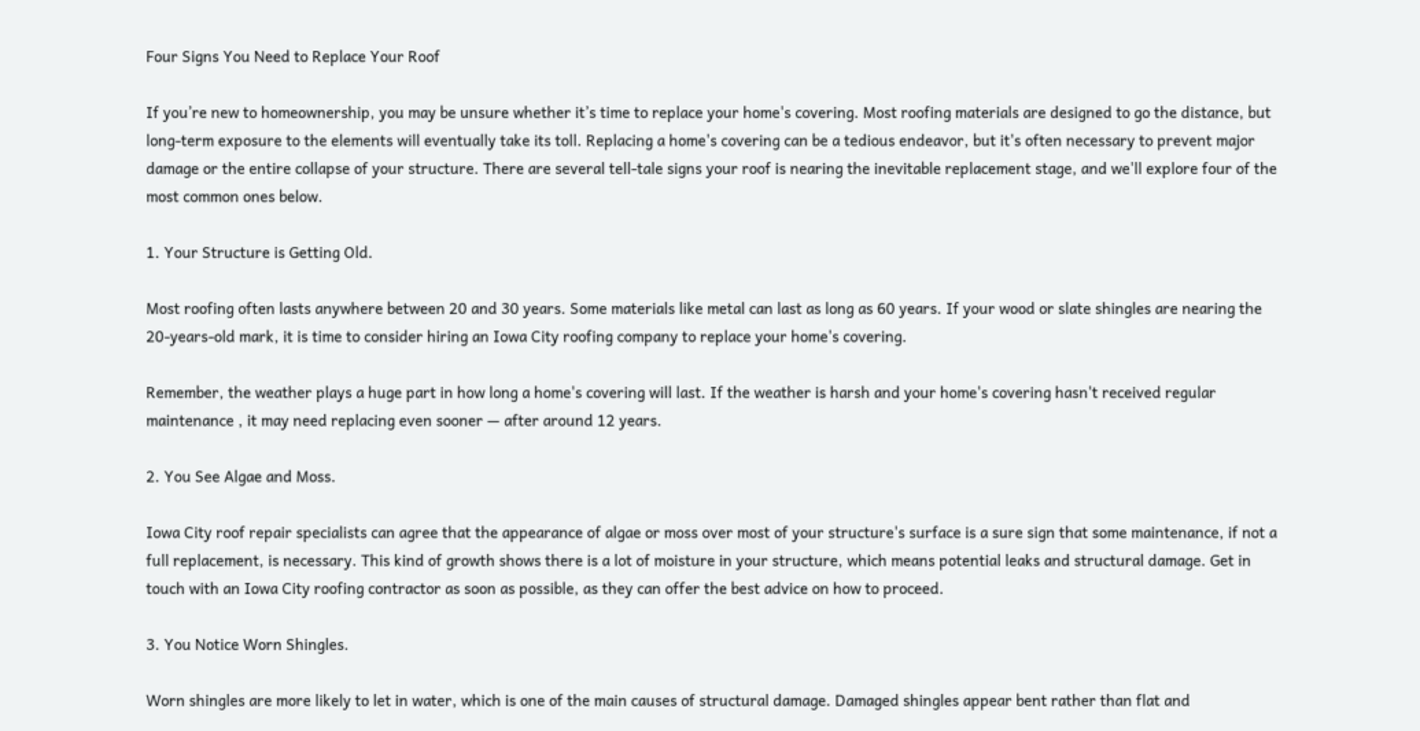Four Signs You Need to Replace Your Roof

If you’re new to homeownership, you may be unsure whether it’s time to replace your home's covering. Most roofing materials are designed to go the distance, but long-term exposure to the elements will eventually take its toll. Replacing a home's covering can be a tedious endeavor, but it's often necessary to prevent major damage or the entire collapse of your structure. There are several tell-tale signs your roof is nearing the inevitable replacement stage, and we'll explore four of the most common ones below.

1. Your Structure is Getting Old.

Most roofing often lasts anywhere between 20 and 30 years. Some materials like metal can last as long as 60 years. If your wood or slate shingles are nearing the 20-years-old mark, it is time to consider hiring an Iowa City roofing company to replace your home's covering.

Remember, the weather plays a huge part in how long a home's covering will last. If the weather is harsh and your home's covering hasn't received regular maintenance , it may need replacing even sooner — after around 12 years.

2. You See Algae and Moss.

Iowa City roof repair specialists can agree that the appearance of algae or moss over most of your structure's surface is a sure sign that some maintenance, if not a full replacement, is necessary. This kind of growth shows there is a lot of moisture in your structure, which means potential leaks and structural damage. Get in touch with an Iowa City roofing contractor as soon as possible, as they can offer the best advice on how to proceed.

3. You Notice Worn Shingles.

Worn shingles are more likely to let in water, which is one of the main causes of structural damage. Damaged shingles appear bent rather than flat and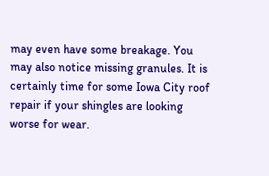may even have some breakage. You may also notice missing granules. It is certainly time for some Iowa City roof repair if your shingles are looking worse for wear.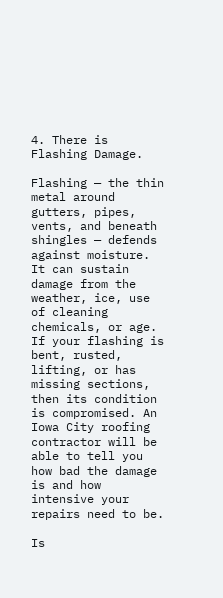4. There is Flashing Damage.

Flashing — the thin metal around gutters, pipes, vents, and beneath shingles — defends against moisture. It can sustain damage from the weather, ice, use of cleaning chemicals, or age. If your flashing is bent, rusted, lifting, or has missing sections, then its condition is compromised. An Iowa City roofing contractor will be able to tell you how bad the damage is and how intensive your repairs need to be.

Is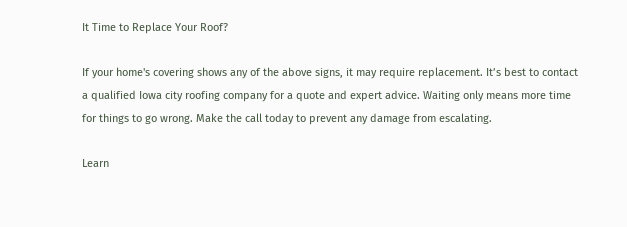It Time to Replace Your Roof?

If your home's covering shows any of the above signs, it may require replacement. It’s best to contact a qualified Iowa city roofing company for a quote and expert advice. Waiting only means more time for things to go wrong. Make the call today to prevent any damage from escalating.

Learn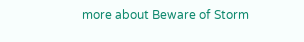more about Beware of Storm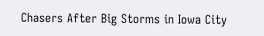Chasers After Big Storms in Iowa City